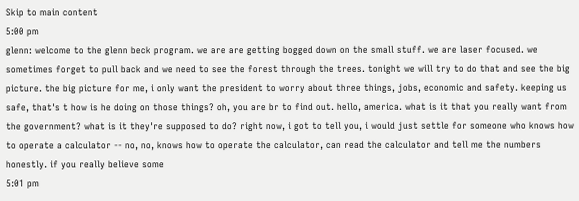Skip to main content
5:00 pm
glenn: welcome to the glenn beck program. we are are getting bogged down on the small stuff. we are laser focused. we sometimes forget to pull back and we need to see the forest through the trees. tonight we will try to do that and see the big picture. the big picture for me, i only want the president to worry about three things, jobs, economic and safety. keeping us safe, that's t how is he doing on those things? oh, you are br to find out. hello, america. what is it that you really want from the government? what is it they're supposed to do? right now, i got to tell you, i would just settle for someone who knows how to operate a calculator -- no, no, knows how to operate the calculator, can read the calculator and tell me the numbers honestly. if you really believe some
5:01 pm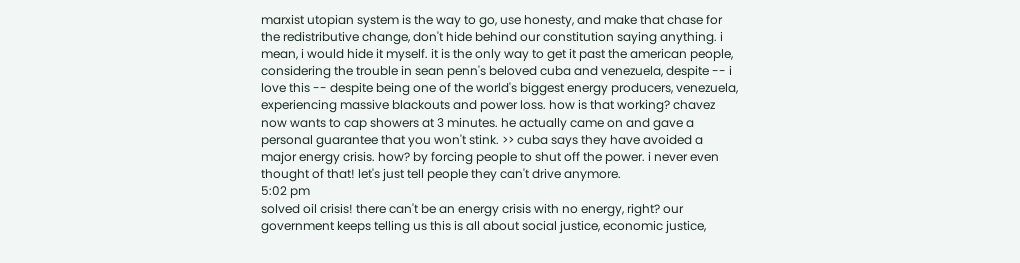marxist utopian system is the way to go, use honesty, and make that chase for the redistributive change, don't hide behind our constitution saying anything. i mean, i would hide it myself. it is the only way to get it past the american people, considering the trouble in sean penn's beloved cuba and venezuela, despite -- i love this -- despite being one of the world's biggest energy producers, venezuela, experiencing massive blackouts and power loss. how is that working? chavez now wants to cap showers at 3 minutes. he actually came on and gave a personal guarantee that you won't stink. >> cuba says they have avoided a major energy crisis. how? by forcing people to shut off the power. i never even thought of that! let's just tell people they can't drive anymore.
5:02 pm
solved oil crisis! there can't be an energy crisis with no energy, right? our government keeps telling us this is all about social justice, economic justice,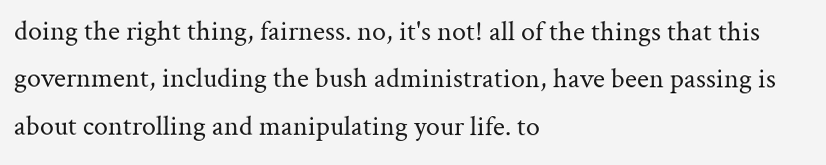doing the right thing, fairness. no, it's not! all of the things that this government, including the bush administration, have been passing is about controlling and manipulating your life. to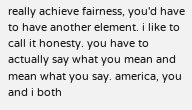really achieve fairness, you'd have to have another element. i like to call it honesty. you have to actually say what you mean and mean what you say. america, you and i both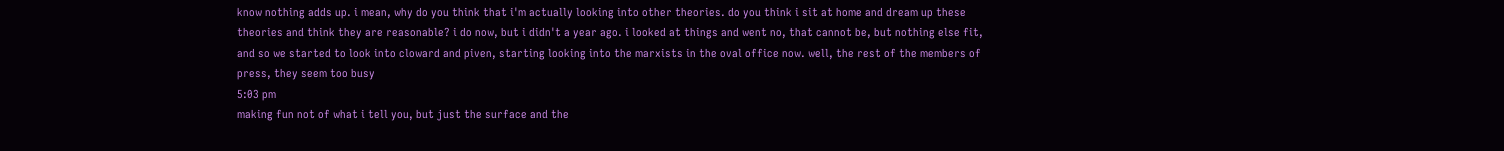know nothing adds up. i mean, why do you think that i'm actually looking into other theories. do you think i sit at home and dream up these theories and think they are reasonable? i do now, but i didn't a year ago. i looked at things and went no, that cannot be, but nothing else fit, and so we started to look into cloward and piven, starting looking into the marxists in the oval office now. well, the rest of the members of press, they seem too busy
5:03 pm
making fun not of what i tell you, but just the surface and the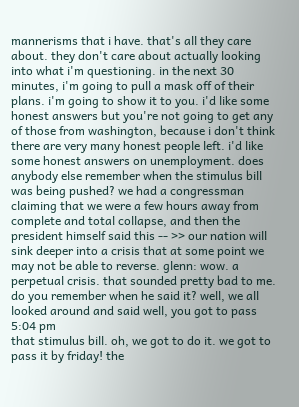mannerisms that i have. that's all they care about. they don't care about actually looking into what i'm questioning. in the next 30 minutes, i'm going to pull a mask off of their plans. i'm going to show it to you. i'd like some honest answers but you're not going to get any of those from washington, because i don't think there are very many honest people left. i'd like some honest answers on unemployment. does anybody else remember when the stimulus bill was being pushed? we had a congressman claiming that we were a few hours away from complete and total collapse, and then the president himself said this -- >> our nation will sink deeper into a crisis that at some point we may not be able to reverse. glenn: wow. a perpetual crisis. that sounded pretty bad to me. do you remember when he said it? well, we all looked around and said well, you got to pass
5:04 pm
that stimulus bill. oh, we got to do it. we got to pass it by friday! the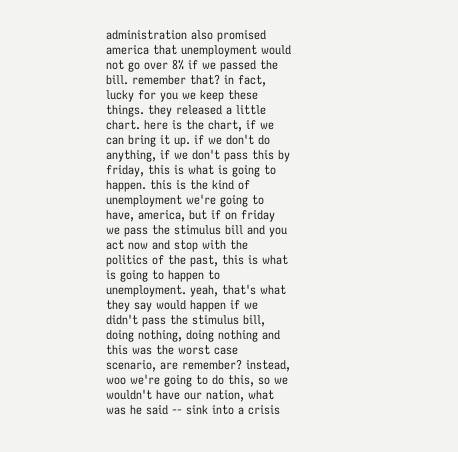administration also promised america that unemployment would not go over 8% if we passed the bill. remember that? in fact, lucky for you we keep these things. they released a little chart. here is the chart, if we can bring it up. if we don't do anything, if we don't pass this by friday, this is what is going to happen. this is the kind of unemployment we're going to have, america, but if on friday we pass the stimulus bill and you act now and stop with the politics of the past, this is what is going to happen to unemployment. yeah, that's what they say would happen if we didn't pass the stimulus bill, doing nothing, doing nothing and this was the worst case scenario, are remember? instead, woo we're going to do this, so we wouldn't have our nation, what was he said -- sink into a crisis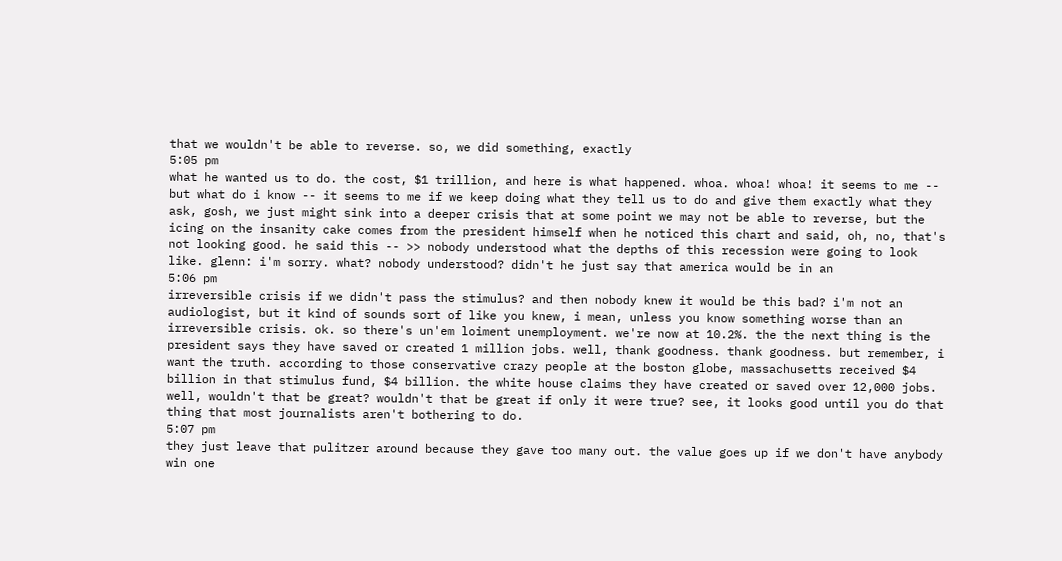that we wouldn't be able to reverse. so, we did something, exactly
5:05 pm
what he wanted us to do. the cost, $1 trillion, and here is what happened. whoa. whoa! whoa! it seems to me -- but what do i know -- it seems to me if we keep doing what they tell us to do and give them exactly what they ask, gosh, we just might sink into a deeper crisis that at some point we may not be able to reverse, but the icing on the insanity cake comes from the president himself when he noticed this chart and said, oh, no, that's not looking good. he said this -- >> nobody understood what the depths of this recession were going to look like. glenn: i'm sorry. what? nobody understood? didn't he just say that america would be in an
5:06 pm
irreversible crisis if we didn't pass the stimulus? and then nobody knew it would be this bad? i'm not an audiologist, but it kind of sounds sort of like you knew, i mean, unless you know something worse than an irreversible crisis. ok. so there's un'em loiment unemployment. we're now at 10.2%. the the next thing is the president says they have saved or created 1 million jobs. well, thank goodness. thank goodness. but remember, i want the truth. according to those conservative crazy people at the boston globe, massachusetts received $4 billion in that stimulus fund, $4 billion. the white house claims they have created or saved over 12,000 jobs. well, wouldn't that be great? wouldn't that be great if only it were true? see, it looks good until you do that thing that most journalists aren't bothering to do.
5:07 pm
they just leave that pulitzer around because they gave too many out. the value goes up if we don't have anybody win one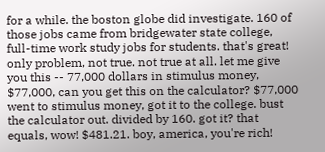for a while. the boston globe did investigate. 160 of those jobs came from bridgewater state college, full-time work study jobs for students. that's great! only problem, not true. not true at all. let me give you this -- 77,000 dollars in stimulus money, $77,000, can you get this on the calculator? $77,000 went to stimulus money, got it to the college. bust the calculator out. divided by 160. got it? that equals, wow! $481.21. boy, america, you're rich!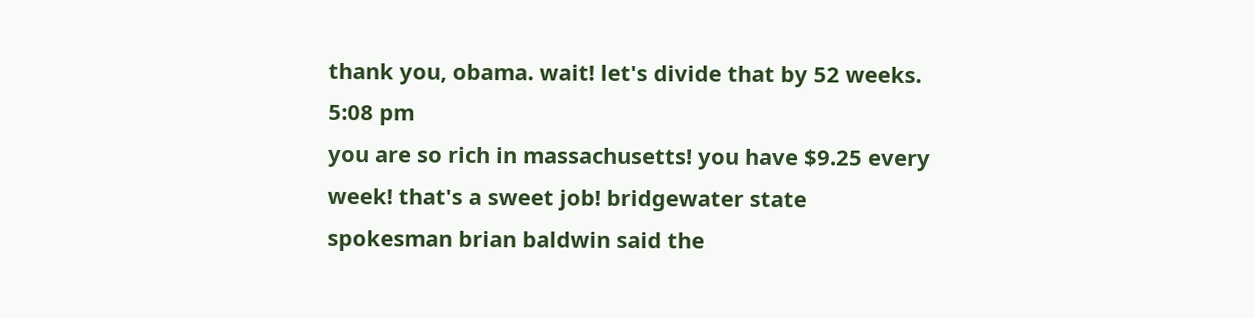thank you, obama. wait! let's divide that by 52 weeks.
5:08 pm
you are so rich in massachusetts! you have $9.25 every week! that's a sweet job! bridgewater state spokesman brian baldwin said the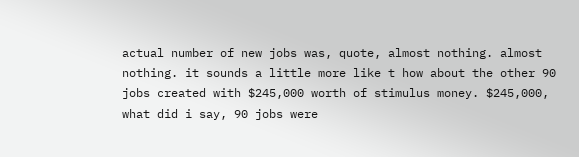actual number of new jobs was, quote, almost nothing. almost nothing. it sounds a little more like t how about the other 90 jobs created with $245,000 worth of stimulus money. $245,000, what did i say, 90 jobs were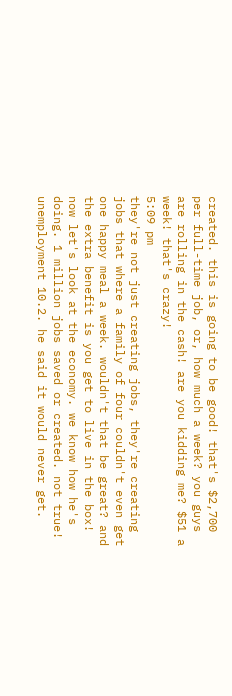created. this is going to be good! that's $2,700 per full-time job, or, how much a week? you guys are rolling in the cash! are you kidding me? $51 a week! that's crazy!
5:09 pm
they're not just creating jobs, they're creating jobs that where a family of four couldn't even get one happy meal a week. wouldn't that be great? and the extra benefit is you get to live in the box! now let's look at the economy. we know how he's doing. 1 million jobs saved or created. not true! unemployment 10.2. he said it would never get.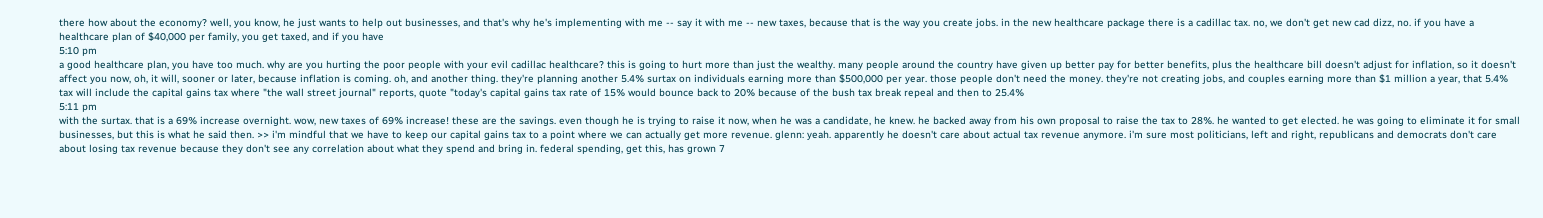there how about the economy? well, you know, he just wants to help out businesses, and that's why he's implementing with me -- say it with me -- new taxes, because that is the way you create jobs. in the new healthcare package there is a cadillac tax. no, we don't get new cad dizz, no. if you have a healthcare plan of $40,000 per family, you get taxed, and if you have
5:10 pm
a good healthcare plan, you have too much. why are you hurting the poor people with your evil cadillac healthcare? this is going to hurt more than just the wealthy. many people around the country have given up better pay for better benefits, plus the healthcare bill doesn't adjust for inflation, so it doesn't affect you now, oh, it will, sooner or later, because inflation is coming. oh, and another thing. they're planning another 5.4% surtax on individuals earning more than $500,000 per year. those people don't need the money. they're not creating jobs, and couples earning more than $1 million a year, that 5.4% tax will include the capital gains tax where "the wall street journal" reports, quote "today's capital gains tax rate of 15% would bounce back to 20% because of the bush tax break repeal and then to 25.4%
5:11 pm
with the surtax. that is a 69% increase overnight. wow, new taxes of 69% increase! these are the savings. even though he is trying to raise it now, when he was a candidate, he knew. he backed away from his own proposal to raise the tax to 28%. he wanted to get elected. he was going to eliminate it for small businesses, but this is what he said then. >> i'm mindful that we have to keep our capital gains tax to a point where we can actually get more revenue. glenn: yeah. apparently he doesn't care about actual tax revenue anymore. i'm sure most politicians, left and right, republicans and democrats don't care about losing tax revenue because they don't see any correlation about what they spend and bring in. federal spending, get this, has grown 7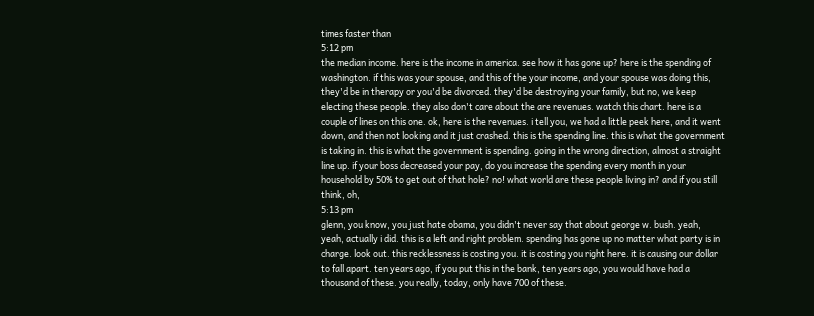times faster than
5:12 pm
the median income. here is the income in america. see how it has gone up? here is the spending of washington. if this was your spouse, and this of the your income, and your spouse was doing this, they'd be in therapy or you'd be divorced. they'd be destroying your family, but no, we keep electing these people. they also don't care about the are revenues. watch this chart. here is a couple of lines on this one. ok, here is the revenues. i tell you, we had a little peek here, and it went down, and then not looking and it just crashed. this is the spending line. this is what the government is taking in. this is what the government is spending. going in the wrong direction, almost a straight line up. if your boss decreased your pay, do you increase the spending every month in your household by 50% to get out of that hole? no! what world are these people living in? and if you still think, oh,
5:13 pm
glenn, you know, you just hate obama, you didn't never say that about george w. bush. yeah, yeah, actually i did. this is a left and right problem. spending has gone up no matter what party is in charge. look out. this recklessness is costing you. it is costing you right here. it is causing our dollar to fall apart. ten years ago, if you put this in the bank, ten years ago, you would have had a thousand of these. you really, today, only have 700 of these.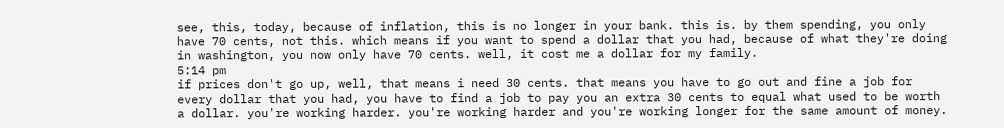see, this, today, because of inflation, this is no longer in your bank. this is. by them spending, you only have 70 cents, not this. which means if you want to spend a dollar that you had, because of what they're doing in washington, you now only have 70 cents. well, it cost me a dollar for my family.
5:14 pm
if prices don't go up, well, that means i need 30 cents. that means you have to go out and fine a job for every dollar that you had, you have to find a job to pay you an extra 30 cents to equal what used to be worth a dollar. you're working harder. you're working harder and you're working longer for the same amount of money.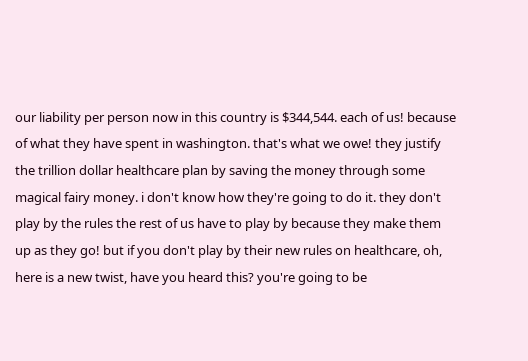our liability per person now in this country is $344,544. each of us! because of what they have spent in washington. that's what we owe! they justify the trillion dollar healthcare plan by saving the money through some magical fairy money. i don't know how they're going to do it. they don't play by the rules the rest of us have to play by because they make them up as they go! but if you don't play by their new rules on healthcare, oh, here is a new twist, have you heard this? you're going to be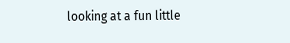looking at a fun little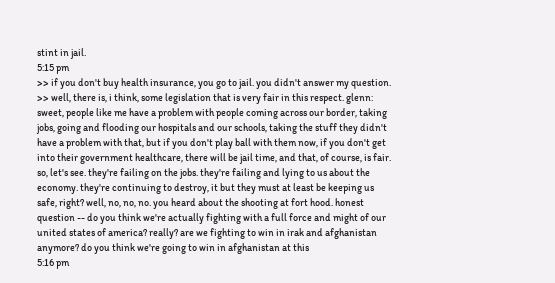stint in jail.
5:15 pm
>> if you don't buy health insurance, you go to jail. you didn't answer my question. >> well, there is, i think, some legislation that is very fair in this respect. glenn: sweet, people like me have a problem with people coming across our border, taking jobs, going and flooding our hospitals and our schools, taking the stuff they didn't have a problem with that, but if you don't play ball with them now, if you don't get into their government healthcare, there will be jail time, and that, of course, is fair. so, let's see. they're failing on the jobs. they're failing and lying to us about the economy. they're continuing to destroy, it but they must at least be keeping us safe, right? well, no, no, no. you heard about the shooting at fort hood. honest question -- do you think we're actually fighting with a full force and might of our united states of america? really? are we fighting to win in irak and afghanistan anymore? do you think we're going to win in afghanistan at this
5:16 pm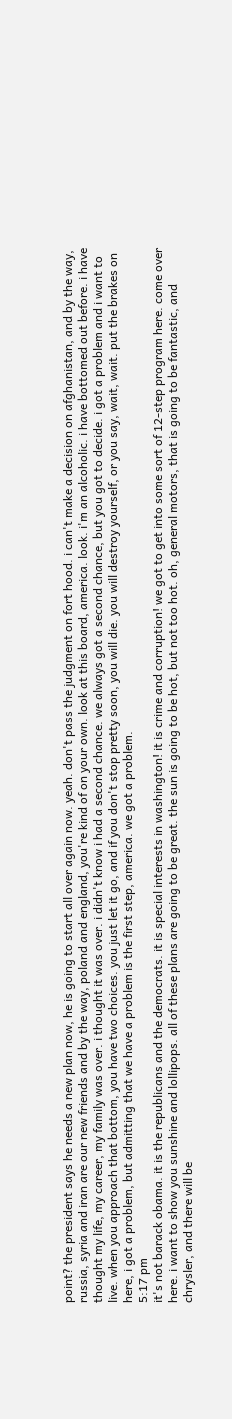point? the president says he needs a new plan now, he is going to start all over again now. yeah. don't pass the judgment on fort hood. i can't make a decision on afghanistan, and by the way, russia, syria and iran are our new friends and by the way, poland and england, you're kind of on your own. look at this board, america. look. i'm an alcoholic. i have bottomed out before. i have thought my life, my career, my family was over. i thought it was over. i didn't know i had a second chance. we always got a second chance, but you got to decide. i got a problem and i want to live. when you approach that bottom, you have two choices. you just let it go, and if you don't stop pretty soon, you will die. you will destroy yourself, or you say, wait, wait. put the brakes on here, i got a problem, but admitting that we have a problem is the first step, america. we got a problem.
5:17 pm
it's not barack obama. it is the republicans and the democrats. it is special interests in washington! it is crime and corruption! we got to get into some sort of 12-step program here. come over here. i want to show you sunshine and lollipops. all of these plans are going to be great. the sun is going to be hot, but not too hot. oh, general motors, that is going to be fantastic, and chrysler, and there will be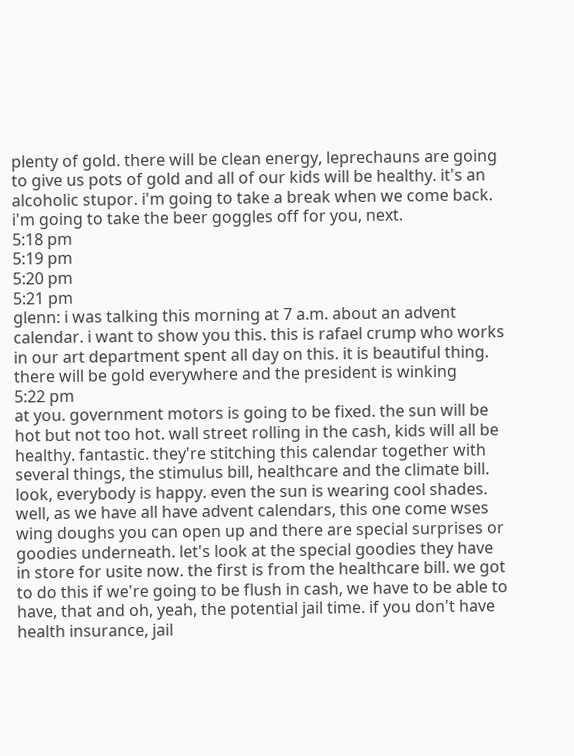plenty of gold. there will be clean energy, leprechauns are going to give us pots of gold and all of our kids will be healthy. it's an alcoholic stupor. i'm going to take a break when we come back. i'm going to take the beer goggles off for you, next.
5:18 pm
5:19 pm
5:20 pm
5:21 pm
glenn: i was talking this morning at 7 a.m. about an advent calendar. i want to show you this. this is rafael crump who works in our art department spent all day on this. it is beautiful thing. there will be gold everywhere and the president is winking
5:22 pm
at you. government motors is going to be fixed. the sun will be hot but not too hot. wall street rolling in the cash, kids will all be healthy. fantastic. they're stitching this calendar together with several things, the stimulus bill, healthcare and the climate bill. look, everybody is happy. even the sun is wearing cool shades. well, as we have all have advent calendars, this one come wses wing doughs you can open up and there are special surprises or goodies underneath. let's look at the special goodies they have in store for usite now. the first is from the healthcare bill. we got to do this if we're going to be flush in cash, we have to be able to have, that and oh, yeah, the potential jail time. if you don't have health insurance, jail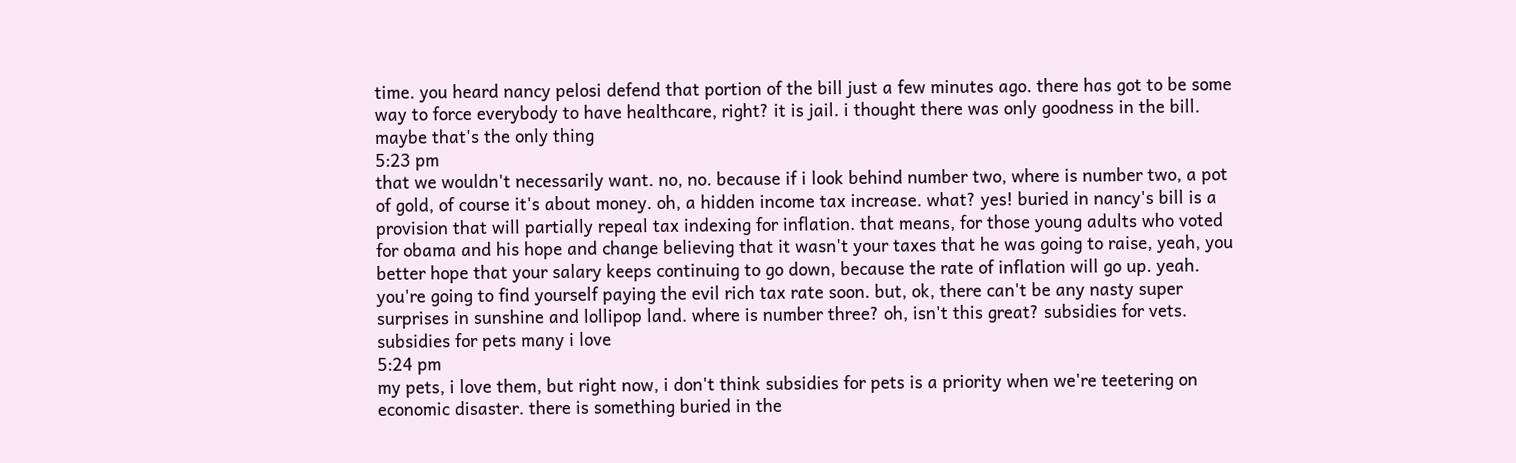time. you heard nancy pelosi defend that portion of the bill just a few minutes ago. there has got to be some way to force everybody to have healthcare, right? it is jail. i thought there was only goodness in the bill. maybe that's the only thing
5:23 pm
that we wouldn't necessarily want. no, no. because if i look behind number two, where is number two, a pot of gold, of course it's about money. oh, a hidden income tax increase. what? yes! buried in nancy's bill is a provision that will partially repeal tax indexing for inflation. that means, for those young adults who voted for obama and his hope and change believing that it wasn't your taxes that he was going to raise, yeah, you better hope that your salary keeps continuing to go down, because the rate of inflation will go up. yeah. you're going to find yourself paying the evil rich tax rate soon. but, ok, there can't be any nasty super surprises in sunshine and lollipop land. where is number three? oh, isn't this great? subsidies for vets. subsidies for pets many i love
5:24 pm
my pets, i love them, but right now, i don't think subsidies for pets is a priority when we're teetering on economic disaster. there is something buried in the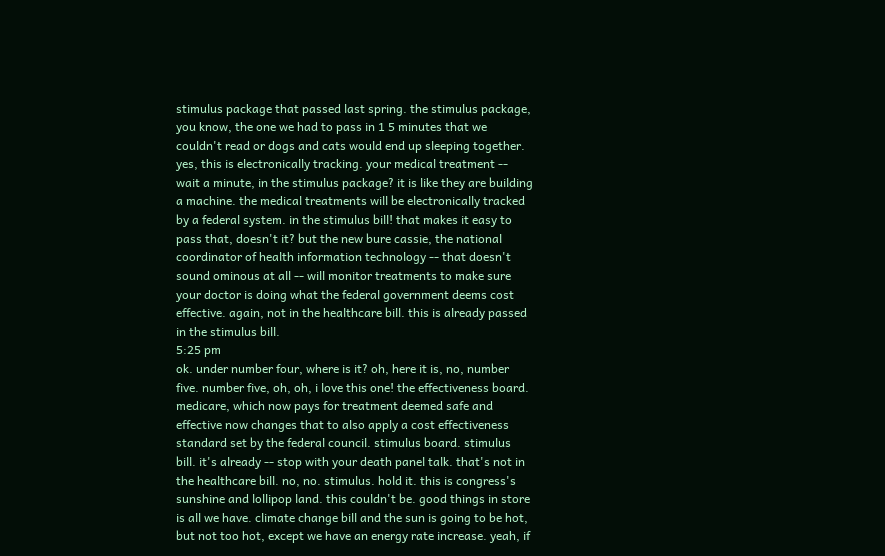stimulus package that passed last spring. the stimulus package, you know, the one we had to pass in 1 5 minutes that we couldn't read or dogs and cats would end up sleeping together. yes, this is electronically tracking. your medical treatment -- wait a minute, in the stimulus package? it is like they are building a machine. the medical treatments will be electronically tracked by a federal system. in the stimulus bill! that makes it easy to pass that, doesn't it? but the new bure cassie, the national coordinator of health information technology -- that doesn't sound ominous at all -- will monitor treatments to make sure your doctor is doing what the federal government deems cost effective. again, not in the healthcare bill. this is already passed in the stimulus bill.
5:25 pm
ok. under number four, where is it? oh, here it is, no, number five. number five, oh, oh, i love this one! the effectiveness board. medicare, which now pays for treatment deemed safe and effective now changes that to also apply a cost effectiveness standard set by the federal council. stimulus board. stimulus bill. it's already -- stop with your death panel talk. that's not in the healthcare bill. no, no. stimulus. hold it. this is congress's sunshine and lollipop land. this couldn't be. good things in store is all we have. climate change bill and the sun is going to be hot, but not too hot, except we have an energy rate increase. yeah, if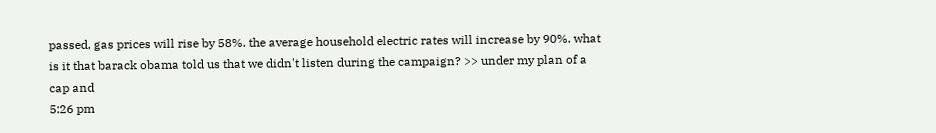passed, gas prices will rise by 58%. the average household electric rates will increase by 90%. what is it that barack obama told us that we didn't listen during the campaign? >> under my plan of a cap and
5:26 pm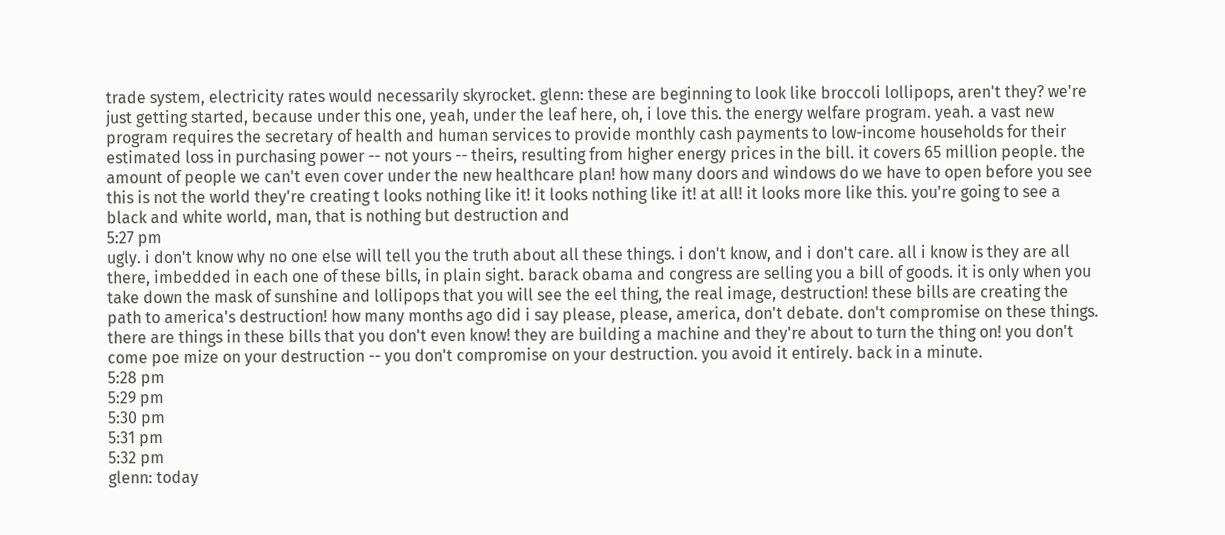trade system, electricity rates would necessarily skyrocket. glenn: these are beginning to look like broccoli lollipops, aren't they? we're just getting started, because under this one, yeah, under the leaf here, oh, i love this. the energy welfare program. yeah. a vast new program requires the secretary of health and human services to provide monthly cash payments to low-income households for their estimated loss in purchasing power -- not yours -- theirs, resulting from higher energy prices in the bill. it covers 65 million people. the amount of people we can't even cover under the new healthcare plan! how many doors and windows do we have to open before you see this is not the world they're creating t looks nothing like it! it looks nothing like it! at all! it looks more like this. you're going to see a black and white world, man, that is nothing but destruction and
5:27 pm
ugly. i don't know why no one else will tell you the truth about all these things. i don't know, and i don't care. all i know is they are all there, imbedded in each one of these bills, in plain sight. barack obama and congress are selling you a bill of goods. it is only when you take down the mask of sunshine and lollipops that you will see the eel thing, the real image, destruction! these bills are creating the path to america's destruction! how many months ago did i say please, please, america, don't debate. don't compromise on these things. there are things in these bills that you don't even know! they are building a machine and they're about to turn the thing on! you don't come poe mize on your destruction -- you don't compromise on your destruction. you avoid it entirely. back in a minute.
5:28 pm
5:29 pm
5:30 pm
5:31 pm
5:32 pm
glenn: today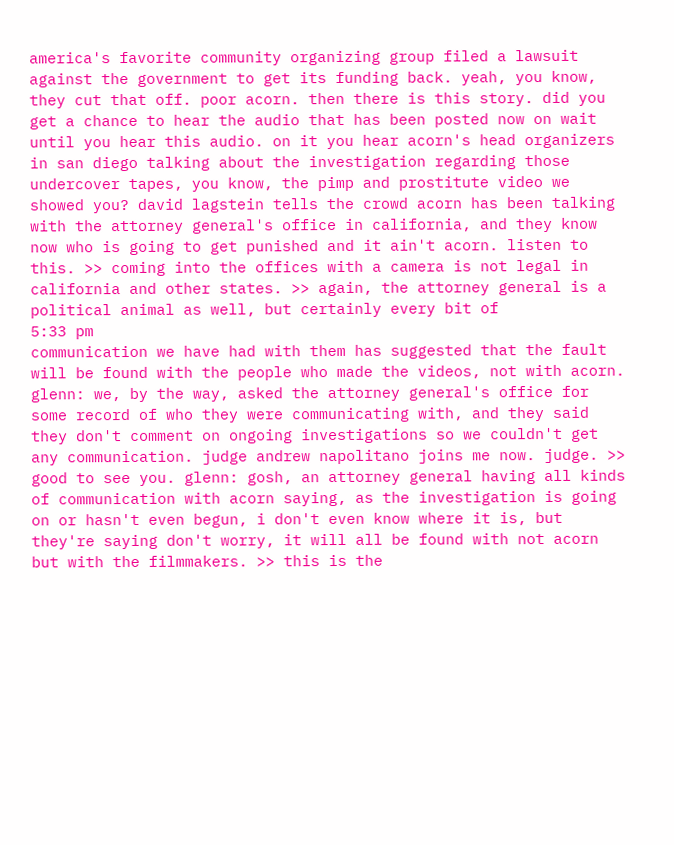america's favorite community organizing group filed a lawsuit against the government to get its funding back. yeah, you know, they cut that off. poor acorn. then there is this story. did you get a chance to hear the audio that has been posted now on wait until you hear this audio. on it you hear acorn's head organizers in san diego talking about the investigation regarding those undercover tapes, you know, the pimp and prostitute video we showed you? david lagstein tells the crowd acorn has been talking with the attorney general's office in california, and they know now who is going to get punished and it ain't acorn. listen to this. >> coming into the offices with a camera is not legal in california and other states. >> again, the attorney general is a political animal as well, but certainly every bit of
5:33 pm
communication we have had with them has suggested that the fault will be found with the people who made the videos, not with acorn. glenn: we, by the way, asked the attorney general's office for some record of who they were communicating with, and they said they don't comment on ongoing investigations so we couldn't get any communication. judge andrew napolitano joins me now. judge. >> good to see you. glenn: gosh, an attorney general having all kinds of communication with acorn saying, as the investigation is going on or hasn't even begun, i don't even know where it is, but they're saying don't worry, it will all be found with not acorn but with the filmmakers. >> this is the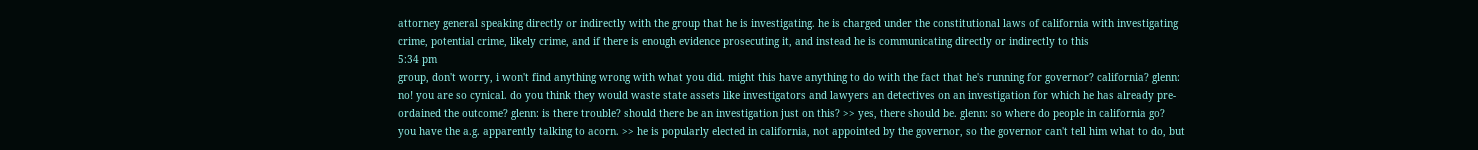attorney general speaking directly or indirectly with the group that he is investigating. he is charged under the constitutional laws of california with investigating crime, potential crime, likely crime, and if there is enough evidence prosecuting it, and instead he is communicating directly or indirectly to this
5:34 pm
group, don't worry, i won't find anything wrong with what you did. might this have anything to do with the fact that he's running for governor? california? glenn: no! you are so cynical. do you think they would waste state assets like investigators and lawyers an detectives on an investigation for which he has already pre-ordained the outcome? glenn: is there trouble? should there be an investigation just on this? >> yes, there should be. glenn: so where do people in california go? you have the a.g. apparently talking to acorn. >> he is popularly elected in california, not appointed by the governor, so the governor can't tell him what to do, but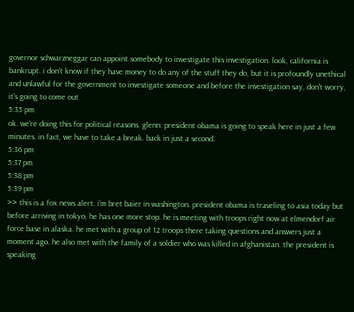governor schwarzneggar can appoint somebody to investigate this investigation. look, california is bankrupt. i don't know if they have money to do any of the stuff they do, but it is profoundly unethical and unlawful for the government to investigate someone and before the investigation say, don't worry, it's going to come out
5:35 pm
ok. we're doing this for political reasons. glenn: president obama is going to speak here in just a few minutes. in fact, we have to take a break. back in just a second.
5:36 pm
5:37 pm
5:38 pm
5:39 pm
>> this is a fox news alert. i'm bret baier in washington. president obama is traveling to asia today but before arriving in tokyo, he has one more stop. he is meeting with troops right now at elmendorf air force base in alaska. he met with a group of 12 troops there taking questions and answers just a moment ago. he also met with the family of a soldier who was killed in afghanistan. the president is speaking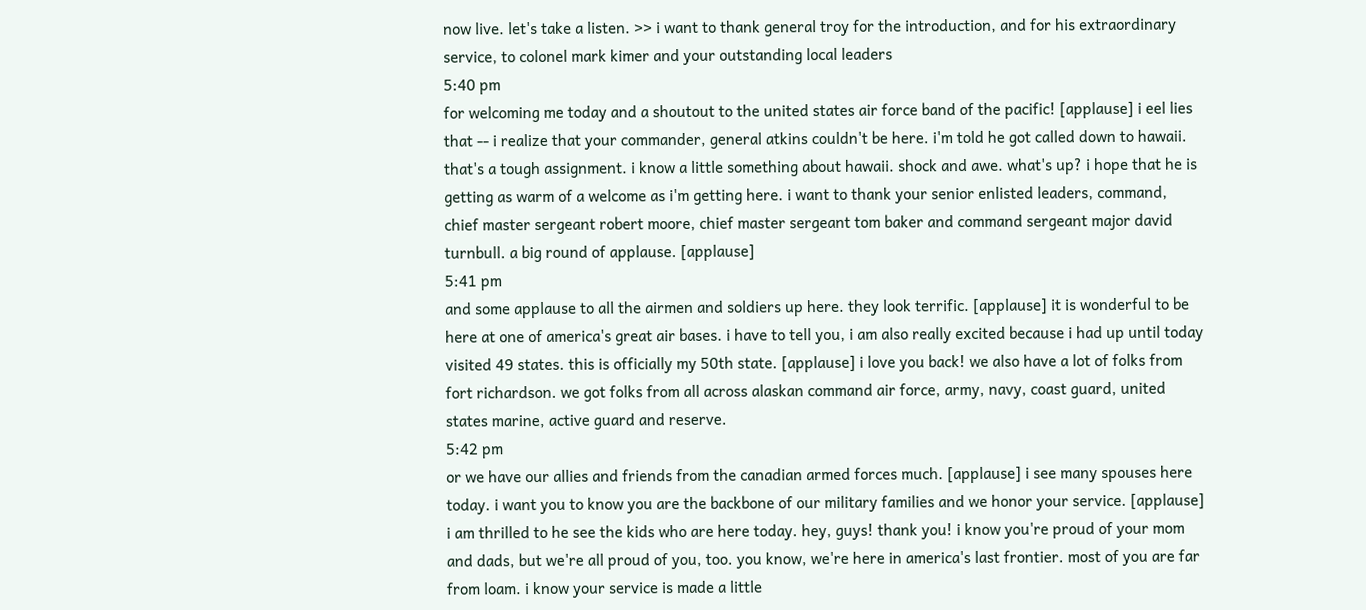now live. let's take a listen. >> i want to thank general troy for the introduction, and for his extraordinary service, to colonel mark kimer and your outstanding local leaders
5:40 pm
for welcoming me today and a shoutout to the united states air force band of the pacific! [applause] i eel lies that -- i realize that your commander, general atkins couldn't be here. i'm told he got called down to hawaii. that's a tough assignment. i know a little something about hawaii. shock and awe. what's up? i hope that he is getting as warm of a welcome as i'm getting here. i want to thank your senior enlisted leaders, command, chief master sergeant robert moore, chief master sergeant tom baker and command sergeant major david turnbull. a big round of applause. [applause]
5:41 pm
and some applause to all the airmen and soldiers up here. they look terrific. [applause] it is wonderful to be here at one of america's great air bases. i have to tell you, i am also really excited because i had up until today visited 49 states. this is officially my 50th state. [applause] i love you back! we also have a lot of folks from fort richardson. we got folks from all across alaskan command air force, army, navy, coast guard, united states marine, active guard and reserve.
5:42 pm
or we have our allies and friends from the canadian armed forces much. [applause] i see many spouses here today. i want you to know you are the backbone of our military families and we honor your service. [applause] i am thrilled to he see the kids who are here today. hey, guys! thank you! i know you're proud of your mom and dads, but we're all proud of you, too. you know, we're here in america's last frontier. most of you are far from loam. i know your service is made a little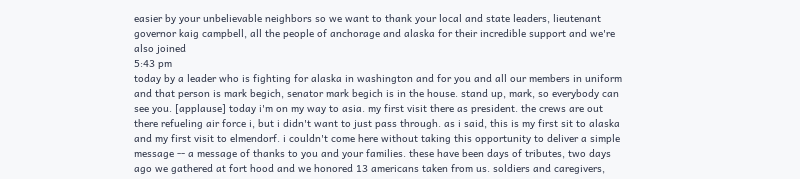easier by your unbelievable neighbors so we want to thank your local and state leaders, lieutenant governor kaig campbell, all the people of anchorage and alaska for their incredible support and we're also joined
5:43 pm
today by a leader who is fighting for alaska in washington and for you and all our members in uniform and that person is mark begich, senator mark begich is in the house. stand up, mark, so everybody can see you. [applause] today i'm on my way to asia. my first visit there as president. the crews are out there refueling air force i, but i didn't want to just pass through. as i said, this is my first sit to alaska and my first visit to elmendorf. i couldn't come here without taking this opportunity to deliver a simple message -- a message of thanks to you and your families. these have been days of tributes, two days ago we gathered at fort hood and we honored 13 americans taken from us. soldiers and caregivers,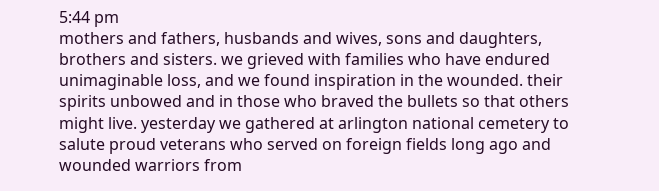5:44 pm
mothers and fathers, husbands and wives, sons and daughters, brothers and sisters. we grieved with families who have endured unimaginable loss, and we found inspiration in the wounded. their spirits unbowed and in those who braved the bullets so that others might live. yesterday we gathered at arlington national cemetery to salute proud veterans who served on foreign fields long ago and wounded warriors from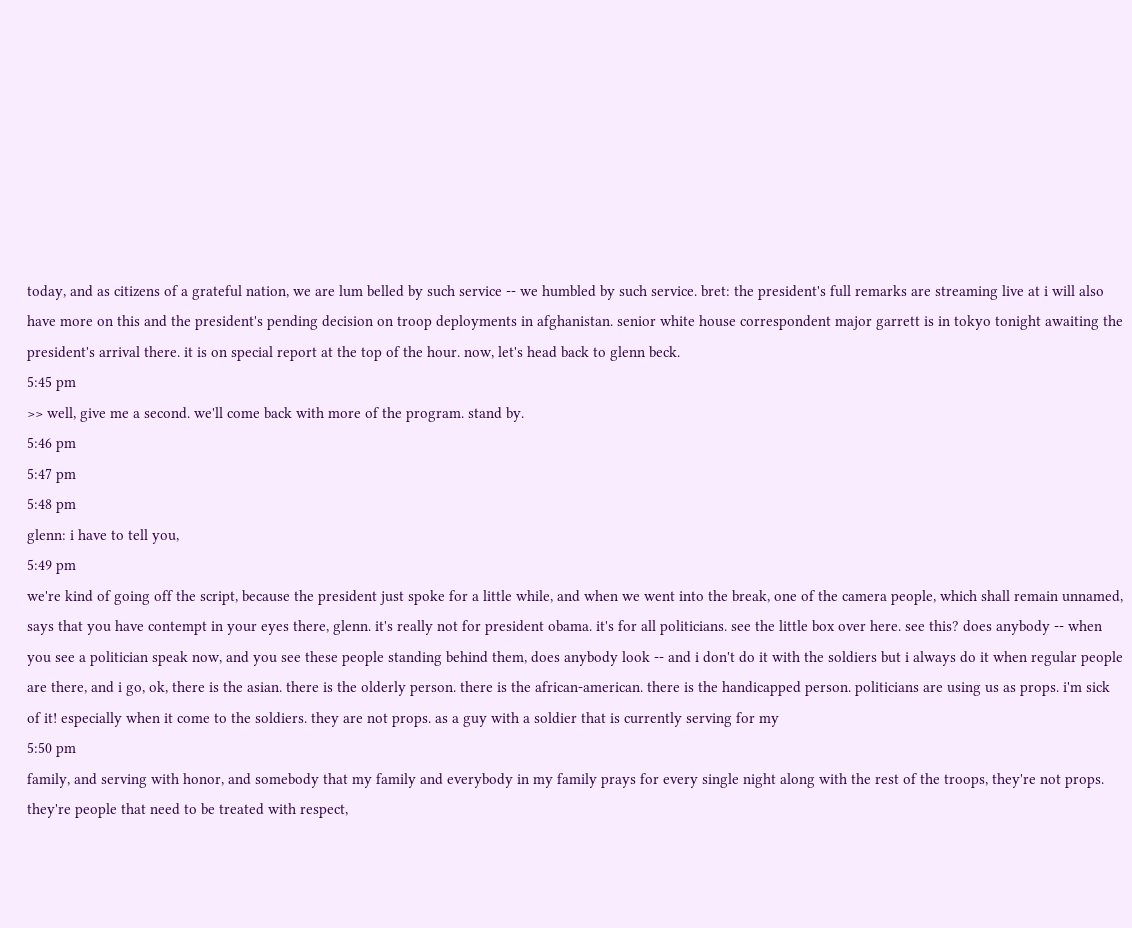today, and as citizens of a grateful nation, we are lum belled by such service -- we humbled by such service. bret: the president's full remarks are streaming live at i will also have more on this and the president's pending decision on troop deployments in afghanistan. senior white house correspondent major garrett is in tokyo tonight awaiting the president's arrival there. it is on special report at the top of the hour. now, let's head back to glenn beck.
5:45 pm
>> well, give me a second. we'll come back with more of the program. stand by.
5:46 pm
5:47 pm
5:48 pm
glenn: i have to tell you,
5:49 pm
we're kind of going off the script, because the president just spoke for a little while, and when we went into the break, one of the camera people, which shall remain unnamed, says that you have contempt in your eyes there, glenn. it's really not for president obama. it's for all politicians. see the little box over here. see this? does anybody -- when you see a politician speak now, and you see these people standing behind them, does anybody look -- and i don't do it with the soldiers but i always do it when regular people are there, and i go, ok, there is the asian. there is the olderly person. there is the african-american. there is the handicapped person. politicians are using us as props. i'm sick of it! especially when it come to the soldiers. they are not props. as a guy with a soldier that is currently serving for my
5:50 pm
family, and serving with honor, and somebody that my family and everybody in my family prays for every single night along with the rest of the troops, they're not props. they're people that need to be treated with respect,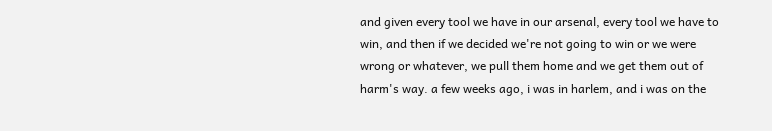and given every tool we have in our arsenal, every tool we have to win, and then if we decided we're not going to win or we were wrong or whatever, we pull them home and we get them out of harm's way. a few weeks ago, i was in harlem, and i was on the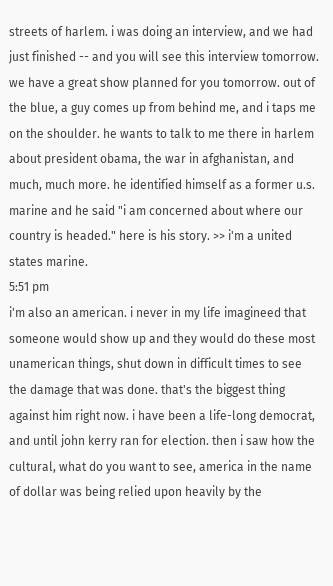streets of harlem. i was doing an interview, and we had just finished -- and you will see this interview tomorrow. we have a great show planned for you tomorrow. out of the blue, a guy comes up from behind me, and i taps me on the shoulder. he wants to talk to me there in harlem about president obama, the war in afghanistan, and much, much more. he identified himself as a former u.s. marine and he said "i am concerned about where our country is headed." here is his story. >> i'm a united states marine.
5:51 pm
i'm also an american. i never in my life imagineed that someone would show up and they would do these most unamerican things, shut down in difficult times to see the damage that was done. that's the biggest thing against him right now. i have been a life-long democrat, and until john kerry ran for election. then i saw how the cultural, what do you want to see, america in the name of dollar was being relied upon heavily by the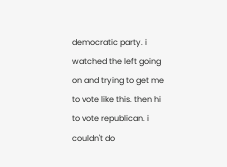democratic party. i watched the left going on and trying to get me to vote like this. then hi to vote republican. i couldn't do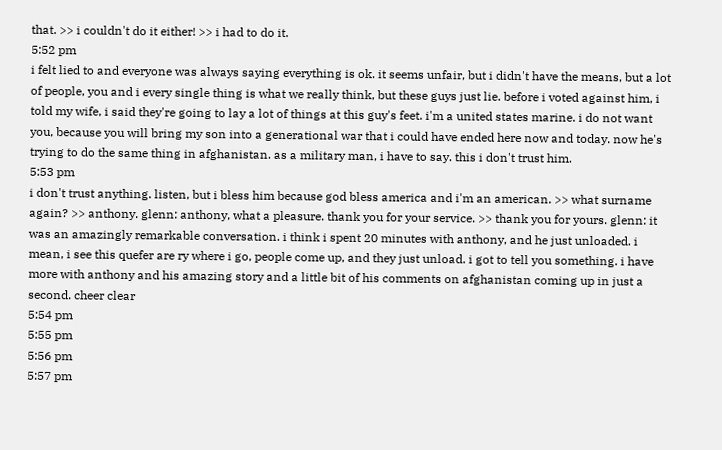that. >> i couldn't do it either! >> i had to do it.
5:52 pm
i felt lied to and everyone was always saying everything is ok. it seems unfair, but i didn't have the means, but a lot of people, you and i every single thing is what we really think, but these guys just lie. before i voted against him, i told my wife, i said they're going to lay a lot of things at this guy's feet. i'm a united states marine. i do not want you, because you will bring my son into a generational war that i could have ended here now and today. now he's trying to do the same thing in afghanistan. as a military man, i have to say. this i don't trust him.
5:53 pm
i don't trust anything. listen, but i bless him because god bless america and i'm an american. >> what surname again? >> anthony. glenn: anthony, what a pleasure. thank you for your service. >> thank you for yours. glenn: it was an amazingly remarkable conversation. i think i spent 20 minutes with anthony, and he just unloaded. i mean, i see this quefer are ry where i go, people come up, and they just unload. i got to tell you something. i have more with anthony and his amazing story and a little bit of his comments on afghanistan coming up in just a second. cheer clear
5:54 pm
5:55 pm
5:56 pm
5:57 pm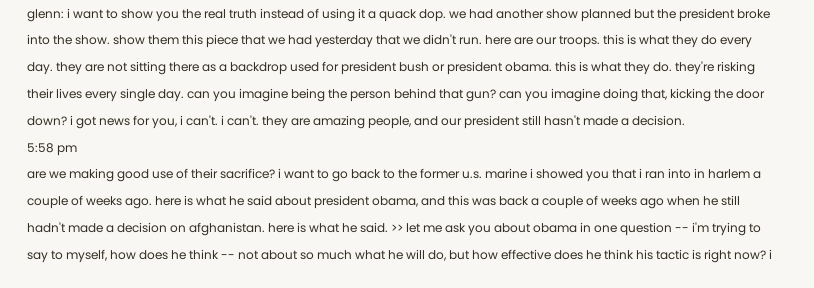glenn: i want to show you the real truth instead of using it a quack dop. we had another show planned but the president broke into the show. show them this piece that we had yesterday that we didn't run. here are our troops. this is what they do every day. they are not sitting there as a backdrop used for president bush or president obama. this is what they do. they're risking their lives every single day. can you imagine being the person behind that gun? can you imagine doing that, kicking the door down? i got news for you, i can't. i can't. they are amazing people, and our president still hasn't made a decision.
5:58 pm
are we making good use of their sacrifice? i want to go back to the former u.s. marine i showed you that i ran into in harlem a couple of weeks ago. here is what he said about president obama, and this was back a couple of weeks ago when he still hadn't made a decision on afghanistan. here is what he said. >> let me ask you about obama in one question -- i'm trying to say to myself, how does he think -- not about so much what he will do, but how effective does he think his tactic is right now? i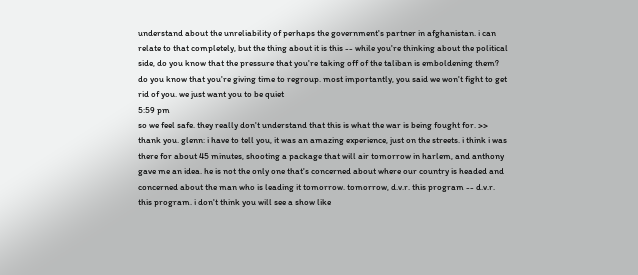understand about the unreliability of perhaps the government's partner in afghanistan. i can relate to that completely, but the thing about it is this -- while you're thinking about the political side, do you know that the pressure that you're taking off of the taliban is emboldening them? do you know that you're giving time to regroup. most importantly, you said we won't fight to get rid of you. we just want you to be quiet
5:59 pm
so we feel safe. they really don't understand that this is what the war is being fought for. >> thank you. glenn: i have to tell you, it was an amazing experience, just on the streets. i think i was there for about 45 minutes, shooting a package that will air tomorrow in harlem, and anthony gave me an idea. he is not the only one that's concerned about where our country is headed and concerned about the man who is leading it tomorrow. tomorrow, d.v.r. this program -- d.v.r. this program. i don't think you will see a show like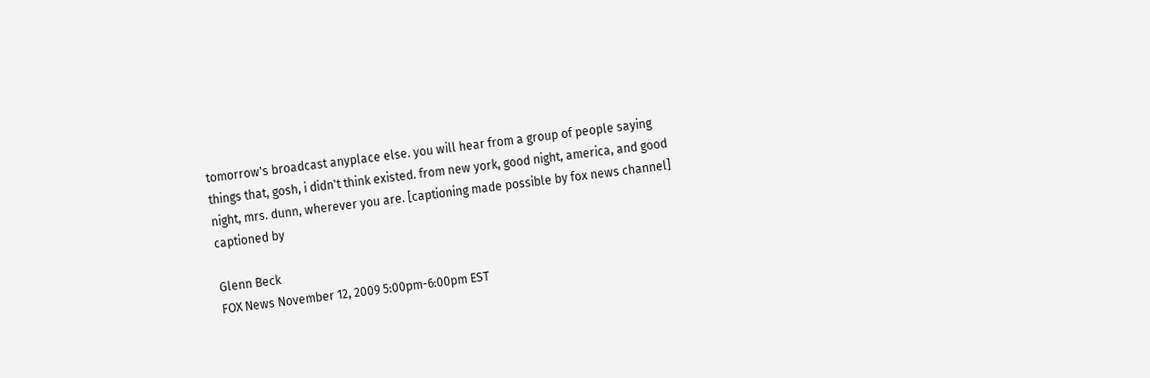tomorrow's broadcast anyplace else. you will hear from a group of people saying things that, gosh, i didn't think existed. from new york, good night, america, and good night, mrs. dunn, wherever you are. [captioning made possible by fox news channel] captioned by

Glenn Beck
FOX News November 12, 2009 5:00pm-6:00pm EST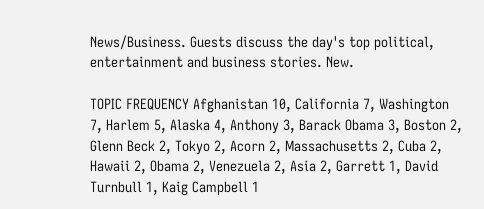News/Business. Guests discuss the day's top political, entertainment and business stories. New.

TOPIC FREQUENCY Afghanistan 10, California 7, Washington 7, Harlem 5, Alaska 4, Anthony 3, Barack Obama 3, Boston 2, Glenn Beck 2, Tokyo 2, Acorn 2, Massachusetts 2, Cuba 2, Hawaii 2, Obama 2, Venezuela 2, Asia 2, Garrett 1, David Turnbull 1, Kaig Campbell 1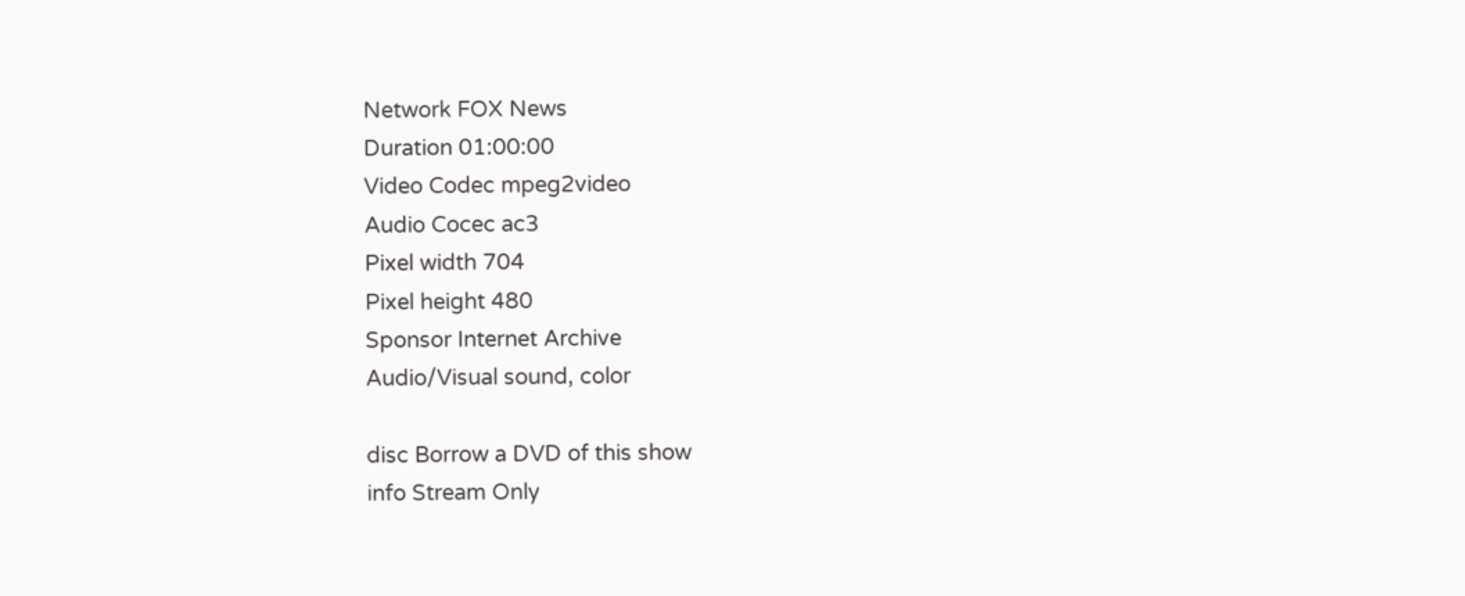Network FOX News
Duration 01:00:00
Video Codec mpeg2video
Audio Cocec ac3
Pixel width 704
Pixel height 480
Sponsor Internet Archive
Audio/Visual sound, color

disc Borrow a DVD of this show
info Stream Only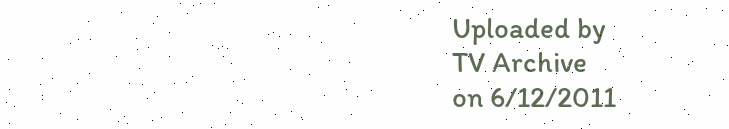Uploaded by
TV Archive
on 6/12/2011